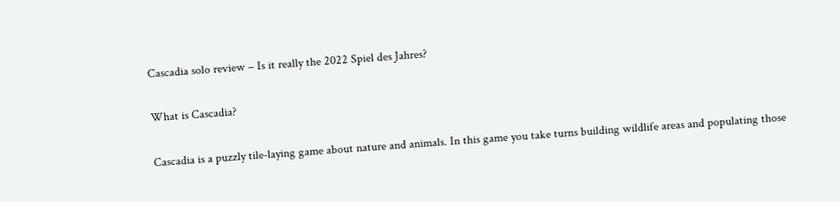Cascadia solo review – Is it really the 2022 Spiel des Jahres?

What is Cascadia?

Cascadia is a puzzly tile-laying game about nature and animals. In this game you take turns building wildlife areas and populating those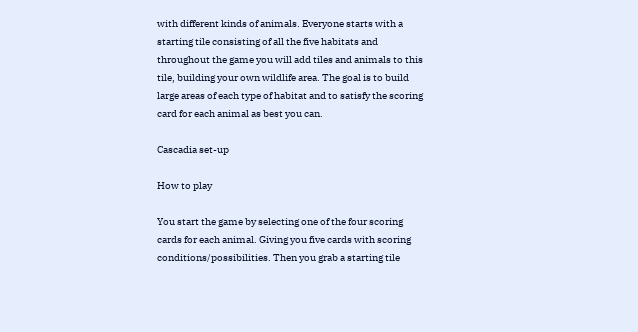with different kinds of animals. Everyone starts with a starting tile consisting of all the five habitats and throughout the game you will add tiles and animals to this tile, building your own wildlife area. The goal is to build large areas of each type of habitat and to satisfy the scoring card for each animal as best you can.

Cascadia set-up

How to play

You start the game by selecting one of the four scoring cards for each animal. Giving you five cards with scoring conditions/possibilities. Then you grab a starting tile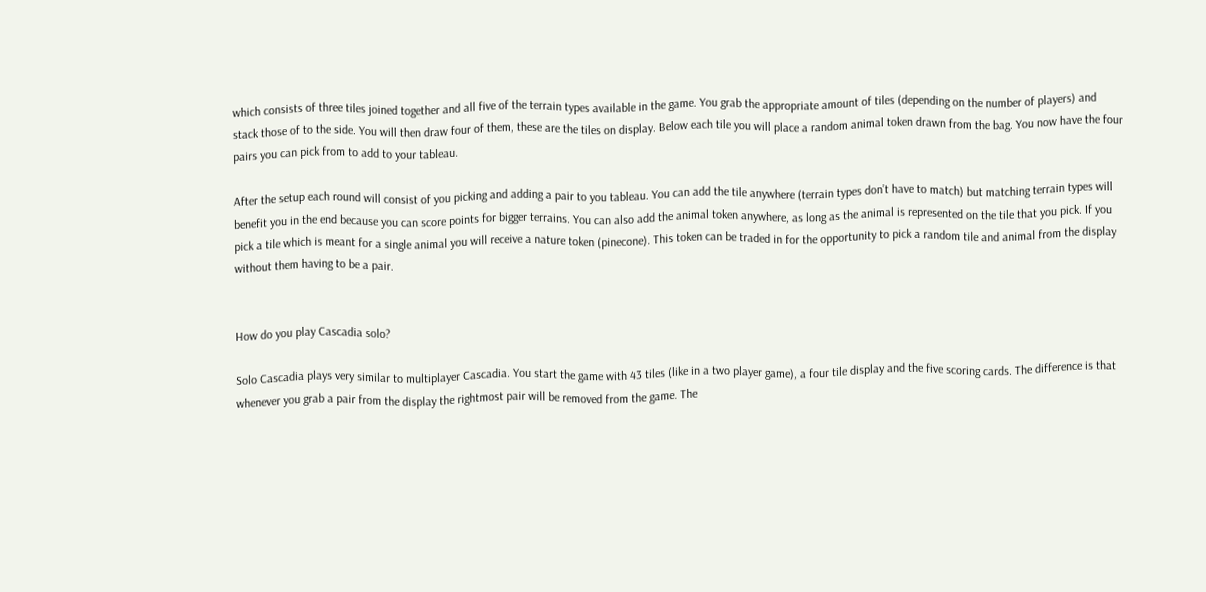which consists of three tiles joined together and all five of the terrain types available in the game. You grab the appropriate amount of tiles (depending on the number of players) and stack those of to the side. You will then draw four of them, these are the tiles on display. Below each tile you will place a random animal token drawn from the bag. You now have the four pairs you can pick from to add to your tableau.

After the setup each round will consist of you picking and adding a pair to you tableau. You can add the tile anywhere (terrain types don’t have to match) but matching terrain types will benefit you in the end because you can score points for bigger terrains. You can also add the animal token anywhere, as long as the animal is represented on the tile that you pick. If you pick a tile which is meant for a single animal you will receive a nature token (pinecone). This token can be traded in for the opportunity to pick a random tile and animal from the display without them having to be a pair.


How do you play Cascadia solo?

Solo Cascadia plays very similar to multiplayer Cascadia. You start the game with 43 tiles (like in a two player game), a four tile display and the five scoring cards. The difference is that whenever you grab a pair from the display the rightmost pair will be removed from the game. The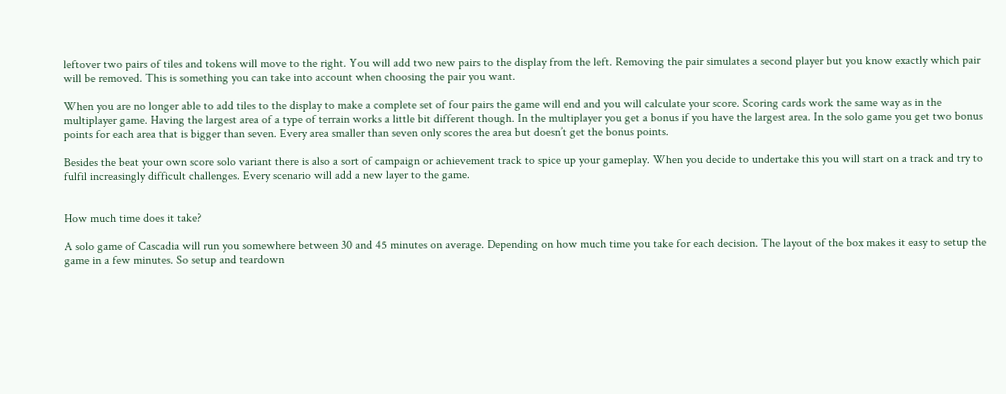leftover two pairs of tiles and tokens will move to the right. You will add two new pairs to the display from the left. Removing the pair simulates a second player but you know exactly which pair will be removed. This is something you can take into account when choosing the pair you want.

When you are no longer able to add tiles to the display to make a complete set of four pairs the game will end and you will calculate your score. Scoring cards work the same way as in the multiplayer game. Having the largest area of a type of terrain works a little bit different though. In the multiplayer you get a bonus if you have the largest area. In the solo game you get two bonus points for each area that is bigger than seven. Every area smaller than seven only scores the area but doesn’t get the bonus points.

Besides the beat your own score solo variant there is also a sort of campaign or achievement track to spice up your gameplay. When you decide to undertake this you will start on a track and try to fulfil increasingly difficult challenges. Every scenario will add a new layer to the game.


How much time does it take?

A solo game of Cascadia will run you somewhere between 30 and 45 minutes on average. Depending on how much time you take for each decision. The layout of the box makes it easy to setup the game in a few minutes. So setup and teardown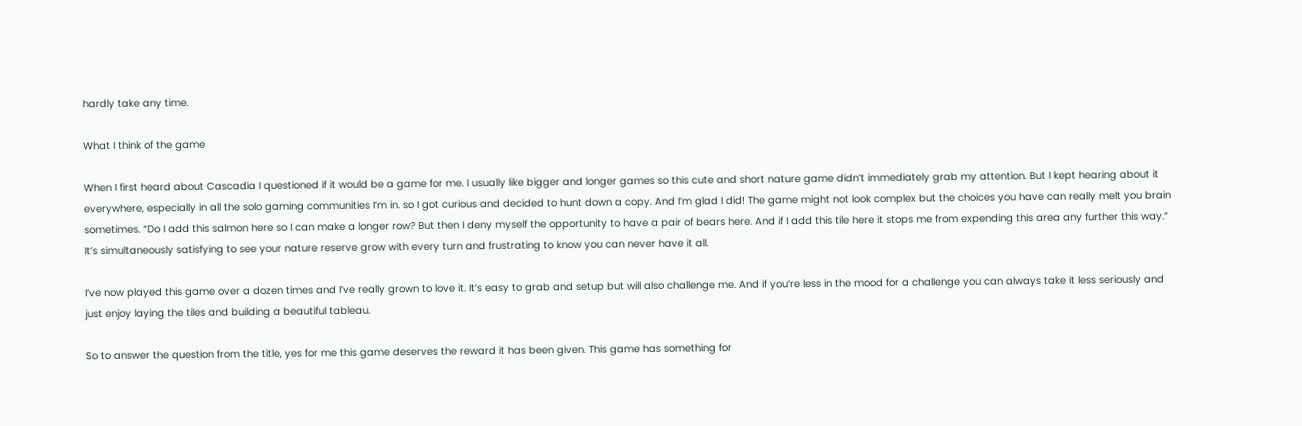hardly take any time.

What I think of the game

When I first heard about Cascadia I questioned if it would be a game for me. I usually like bigger and longer games so this cute and short nature game didn’t immediately grab my attention. But I kept hearing about it everywhere, especially in all the solo gaming communities I’m in. so I got curious and decided to hunt down a copy. And I’m glad I did! The game might not look complex but the choices you have can really melt you brain sometimes. “Do I add this salmon here so I can make a longer row? But then I deny myself the opportunity to have a pair of bears here. And if I add this tile here it stops me from expending this area any further this way.” It’s simultaneously satisfying to see your nature reserve grow with every turn and frustrating to know you can never have it all.

I’ve now played this game over a dozen times and I’ve really grown to love it. It’s easy to grab and setup but will also challenge me. And if you’re less in the mood for a challenge you can always take it less seriously and just enjoy laying the tiles and building a beautiful tableau.

So to answer the question from the title, yes for me this game deserves the reward it has been given. This game has something for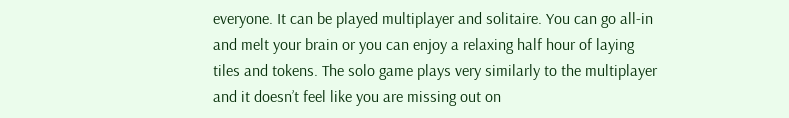everyone. It can be played multiplayer and solitaire. You can go all-in and melt your brain or you can enjoy a relaxing half hour of laying tiles and tokens. The solo game plays very similarly to the multiplayer and it doesn’t feel like you are missing out on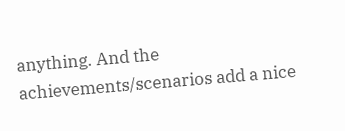anything. And the achievements/scenarios add a nice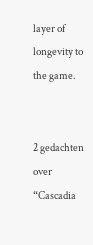layer of longevity to the game.


2 gedachten over “Cascadia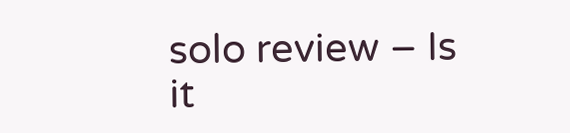solo review – Is it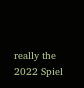really the 2022 Spiel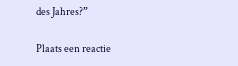des Jahres?”

Plaats een reactie